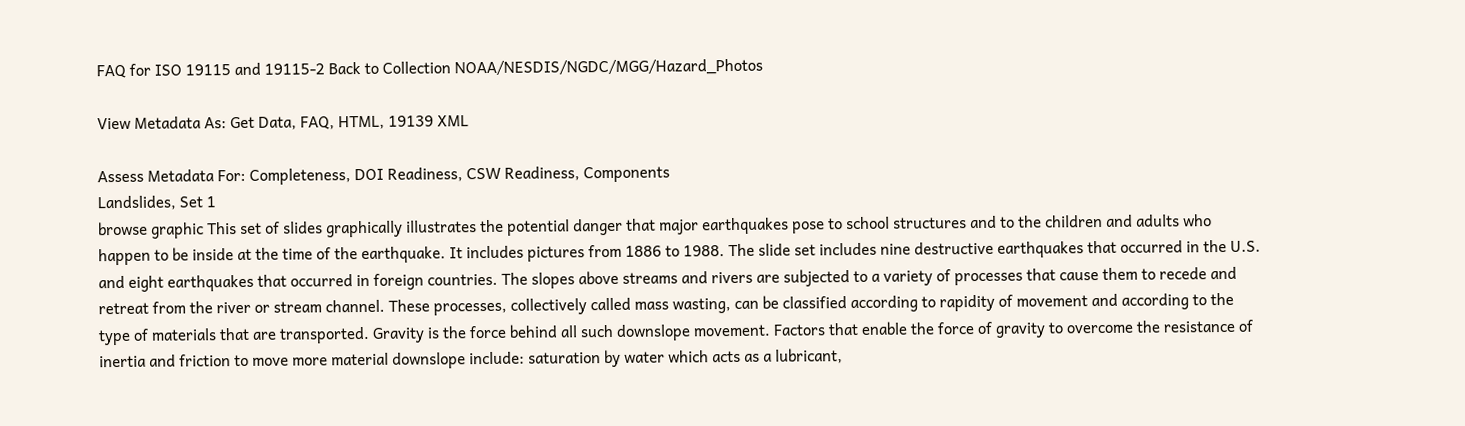FAQ for ISO 19115 and 19115-2 Back to Collection NOAA/NESDIS/NGDC/MGG/Hazard_Photos

View Metadata As: Get Data, FAQ, HTML, 19139 XML

Assess Metadata For: Completeness, DOI Readiness, CSW Readiness, Components
Landslides, Set 1
browse graphic This set of slides graphically illustrates the potential danger that major earthquakes pose to school structures and to the children and adults who happen to be inside at the time of the earthquake. It includes pictures from 1886 to 1988. The slide set includes nine destructive earthquakes that occurred in the U.S. and eight earthquakes that occurred in foreign countries. The slopes above streams and rivers are subjected to a variety of processes that cause them to recede and retreat from the river or stream channel. These processes, collectively called mass wasting, can be classified according to rapidity of movement and according to the type of materials that are transported. Gravity is the force behind all such downslope movement. Factors that enable the force of gravity to overcome the resistance of inertia and friction to move more material downslope include: saturation by water which acts as a lubricant,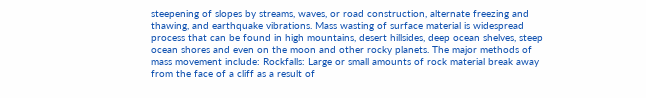steepening of slopes by streams, waves, or road construction, alternate freezing and thawing, and earthquake vibrations. Mass wasting of surface material is widespread process that can be found in high mountains, desert hillsides, deep ocean shelves, steep ocean shores and even on the moon and other rocky planets. The major methods of mass movement include: Rockfalls: Large or small amounts of rock material break away from the face of a cliff as a result of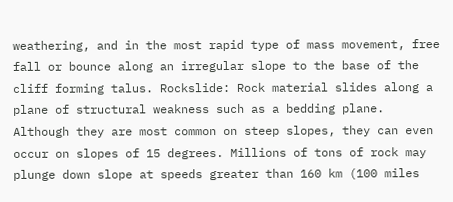weathering, and in the most rapid type of mass movement, free fall or bounce along an irregular slope to the base of the cliff forming talus. Rockslide: Rock material slides along a plane of structural weakness such as a bedding plane. Although they are most common on steep slopes, they can even occur on slopes of 15 degrees. Millions of tons of rock may plunge down slope at speeds greater than 160 km (100 miles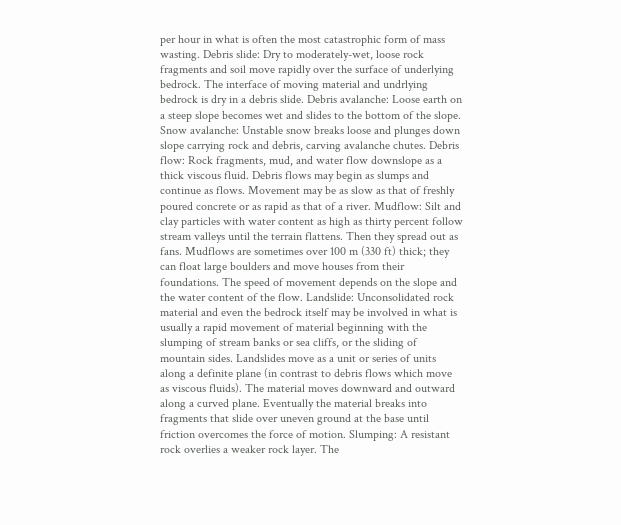per hour in what is often the most catastrophic form of mass wasting. Debris slide: Dry to moderately-wet, loose rock fragments and soil move rapidly over the surface of underlying bedrock. The interface of moving material and undrlying bedrock is dry in a debris slide. Debris avalanche: Loose earth on a steep slope becomes wet and slides to the bottom of the slope. Snow avalanche: Unstable snow breaks loose and plunges down slope carrying rock and debris, carving avalanche chutes. Debris flow: Rock fragments, mud, and water flow downslope as a thick viscous fluid. Debris flows may begin as slumps and continue as flows. Movement may be as slow as that of freshly poured concrete or as rapid as that of a river. Mudflow: Silt and clay particles with water content as high as thirty percent follow stream valleys until the terrain flattens. Then they spread out as fans. Mudflows are sometimes over 100 m (330 ft) thick; they can float large boulders and move houses from their foundations. The speed of movement depends on the slope and the water content of the flow. Landslide: Unconsolidated rock material and even the bedrock itself may be involved in what is usually a rapid movement of material beginning with the slumping of stream banks or sea cliffs, or the sliding of mountain sides. Landslides move as a unit or series of units along a definite plane (in contrast to debris flows which move as viscous fluids). The material moves downward and outward along a curved plane. Eventually the material breaks into fragments that slide over uneven ground at the base until friction overcomes the force of motion. Slumping: A resistant rock overlies a weaker rock layer. The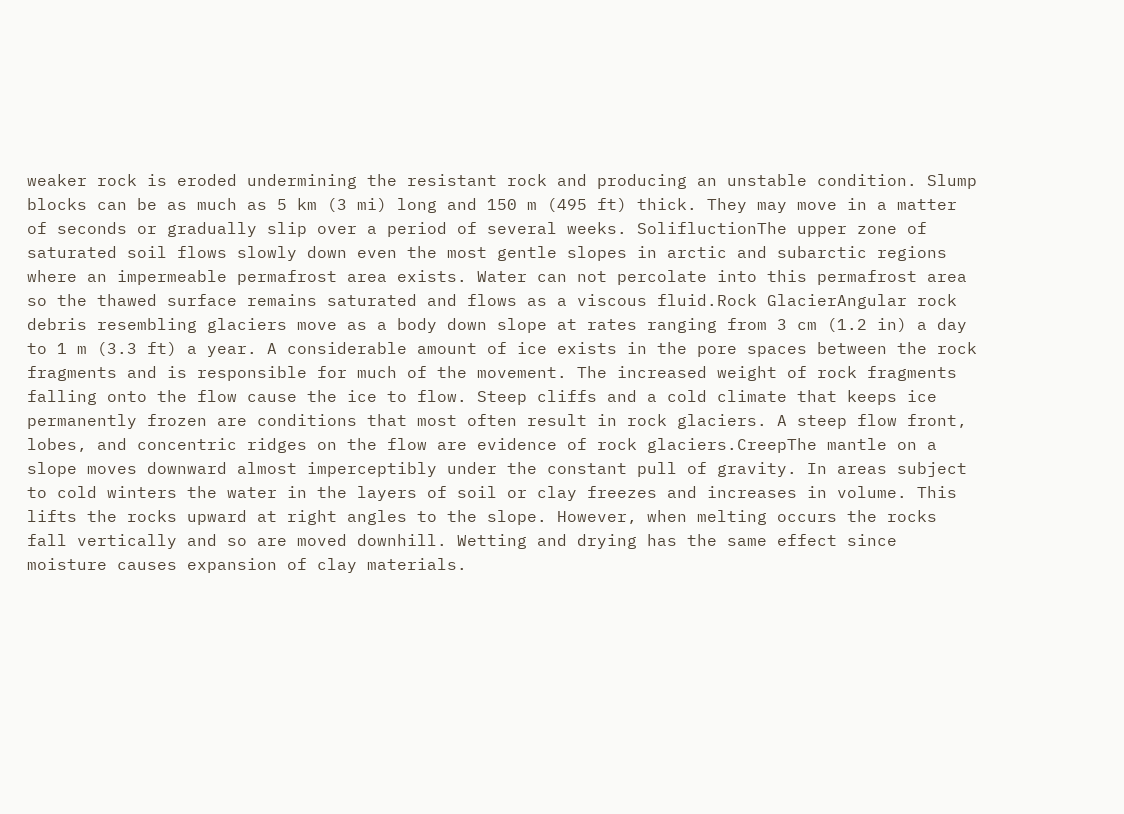weaker rock is eroded undermining the resistant rock and producing an unstable condition. Slump blocks can be as much as 5 km (3 mi) long and 150 m (495 ft) thick. They may move in a matter of seconds or gradually slip over a period of several weeks. SolifluctionThe upper zone of saturated soil flows slowly down even the most gentle slopes in arctic and subarctic regions where an impermeable permafrost area exists. Water can not percolate into this permafrost area so the thawed surface remains saturated and flows as a viscous fluid.Rock GlacierAngular rock debris resembling glaciers move as a body down slope at rates ranging from 3 cm (1.2 in) a day to 1 m (3.3 ft) a year. A considerable amount of ice exists in the pore spaces between the rock fragments and is responsible for much of the movement. The increased weight of rock fragments falling onto the flow cause the ice to flow. Steep cliffs and a cold climate that keeps ice permanently frozen are conditions that most often result in rock glaciers. A steep flow front, lobes, and concentric ridges on the flow are evidence of rock glaciers.CreepThe mantle on a slope moves downward almost imperceptibly under the constant pull of gravity. In areas subject to cold winters the water in the layers of soil or clay freezes and increases in volume. This lifts the rocks upward at right angles to the slope. However, when melting occurs the rocks fall vertically and so are moved downhill. Wetting and drying has the same effect since moisture causes expansion of clay materials.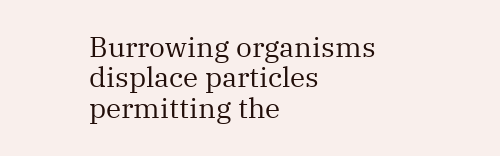Burrowing organisms displace particles permitting the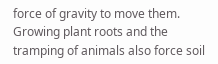force of gravity to move them. Growing plant roots and the tramping of animals also force soil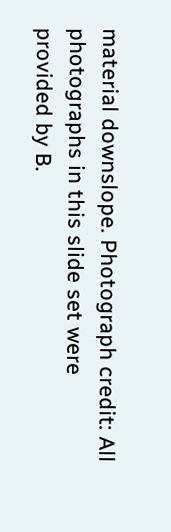material downslope. Photograph credit: All photographs in this slide set were provided by B.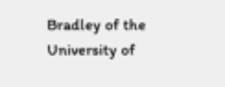Bradley of the University of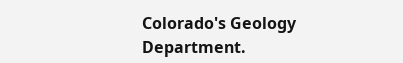Colorado's Geology Department.